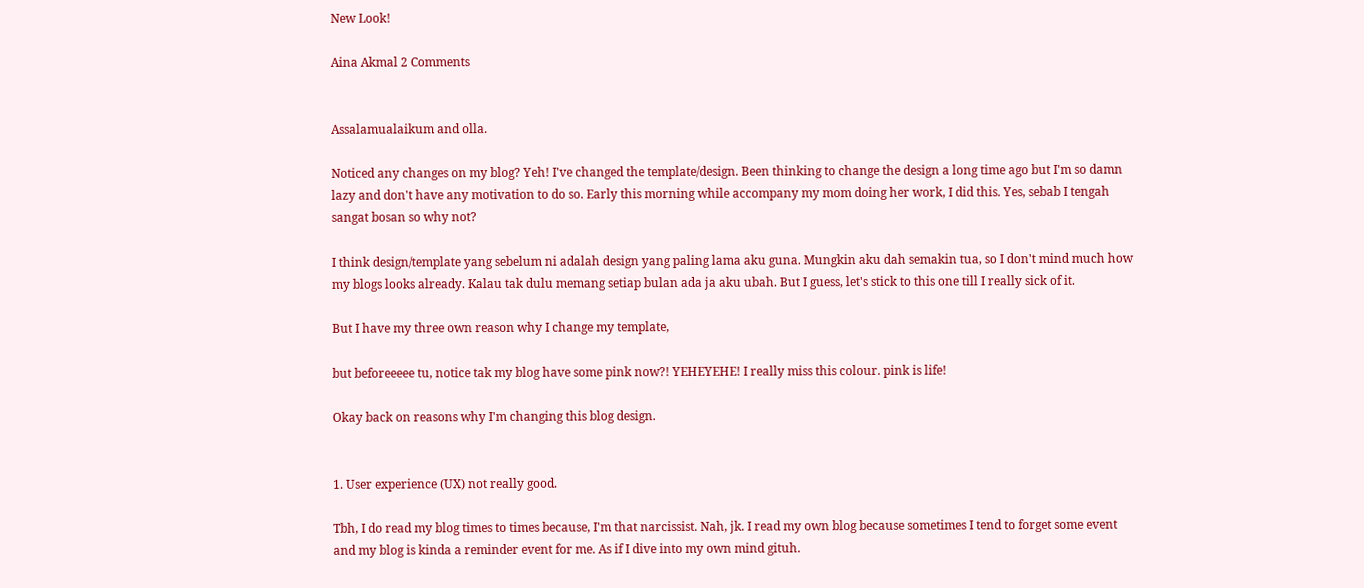New Look!

Aina Akmal 2 Comments


Assalamualaikum and olla.

Noticed any changes on my blog? Yeh! I've changed the template/design. Been thinking to change the design a long time ago but I'm so damn lazy and don't have any motivation to do so. Early this morning while accompany my mom doing her work, I did this. Yes, sebab I tengah sangat bosan so why not?

I think design/template yang sebelum ni adalah design yang paling lama aku guna. Mungkin aku dah semakin tua, so I don't mind much how my blogs looks already. Kalau tak dulu memang setiap bulan ada ja aku ubah. But I guess, let's stick to this one till I really sick of it.

But I have my three own reason why I change my template,

but beforeeeee tu, notice tak my blog have some pink now?! YEHEYEHE! I really miss this colour. pink is life!

Okay back on reasons why I'm changing this blog design.


1. User experience (UX) not really good.

Tbh, I do read my blog times to times because, I'm that narcissist. Nah, jk. I read my own blog because sometimes I tend to forget some event and my blog is kinda a reminder event for me. As if I dive into my own mind gituh.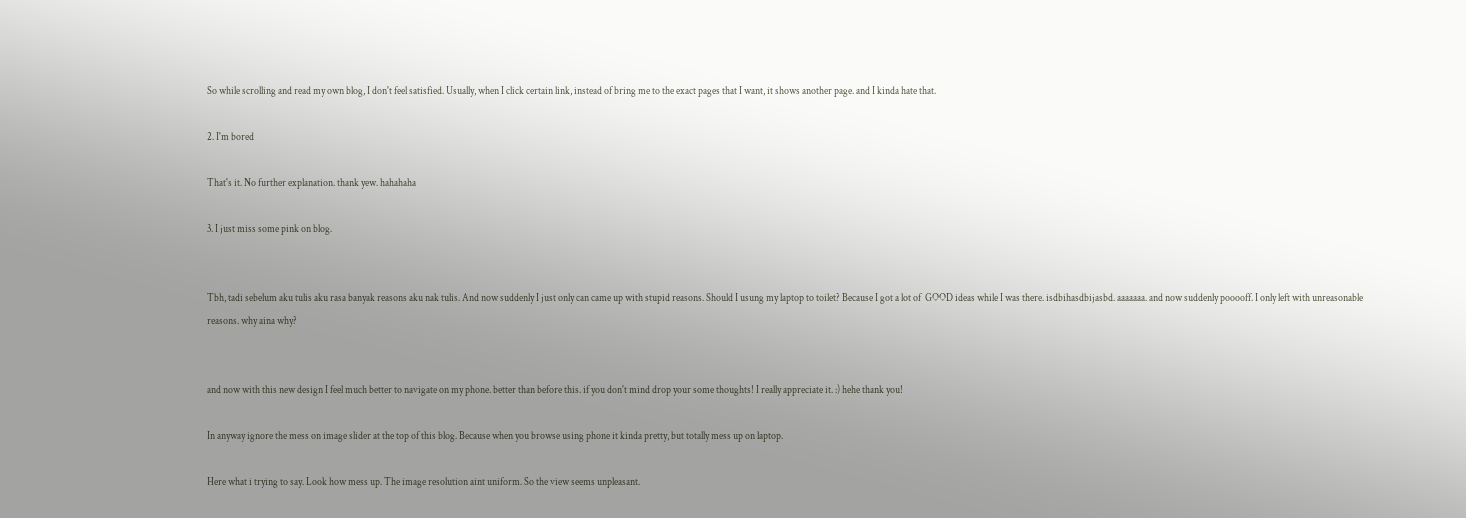So while scrolling and read my own blog, I don't feel satisfied. Usually, when I click certain link, instead of bring me to the exact pages that I want, it shows another page. and I kinda hate that.

2. I'm bored

That's it. No further explanation. thank yew. hahahaha

3. I just miss some pink on blog.


Tbh, tadi sebelum aku tulis aku rasa banyak reasons aku nak tulis. And now suddenly I just only can came up with stupid reasons. Should I usung my laptop to toilet? Because I got a lot of  GOOD ideas while I was there. isdbihasdbijasbd. aaaaaaa. and now suddenly pooooff. I only left with unreasonable reasons. why aina why?


and now with this new design I feel much better to navigate on my phone. better than before this. if you don't mind drop your some thoughts! I really appreciate it. :) hehe thank you!

In anyway ignore the mess on image slider at the top of this blog. Because when you browse using phone it kinda pretty, but totally mess up on laptop.

Here what i trying to say. Look how mess up. The image resolution aint uniform. So the view seems unpleasant.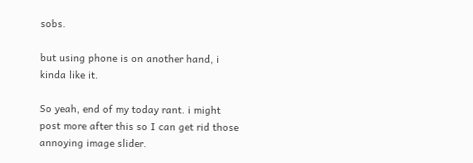sobs.

but using phone is on another hand, i kinda like it.

So yeah, end of my today rant. i might post more after this so I can get rid those annoying image slider.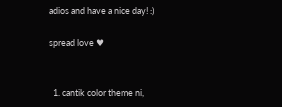adios and have a nice day! :)

spread love ♥


  1. cantik color theme ni,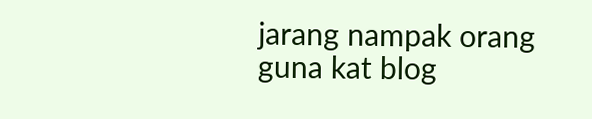jarang nampak orang guna kat blog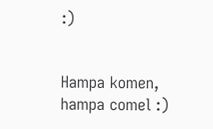:)


Hampa komen, hampa comel :)